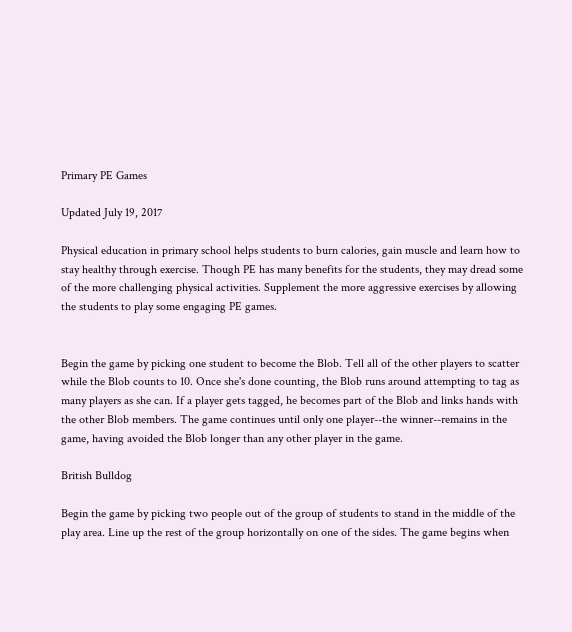Primary PE Games

Updated July 19, 2017

Physical education in primary school helps students to burn calories, gain muscle and learn how to stay healthy through exercise. Though PE has many benefits for the students, they may dread some of the more challenging physical activities. Supplement the more aggressive exercises by allowing the students to play some engaging PE games.


Begin the game by picking one student to become the Blob. Tell all of the other players to scatter while the Blob counts to 10. Once she's done counting, the Blob runs around attempting to tag as many players as she can. If a player gets tagged, he becomes part of the Blob and links hands with the other Blob members. The game continues until only one player--the winner--remains in the game, having avoided the Blob longer than any other player in the game.

British Bulldog

Begin the game by picking two people out of the group of students to stand in the middle of the play area. Line up the rest of the group horizontally on one of the sides. The game begins when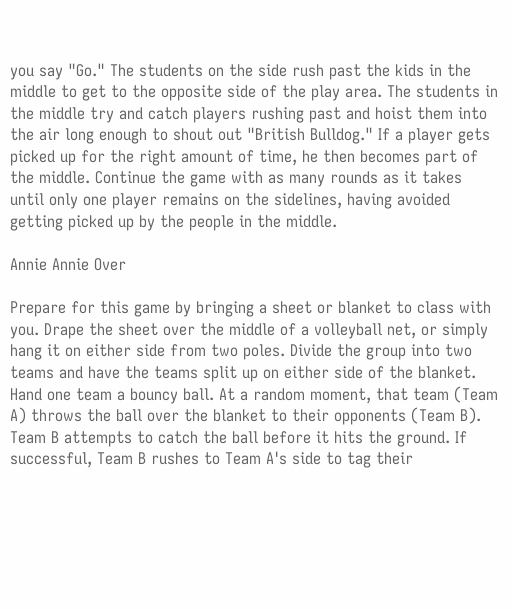you say "Go." The students on the side rush past the kids in the middle to get to the opposite side of the play area. The students in the middle try and catch players rushing past and hoist them into the air long enough to shout out "British Bulldog." If a player gets picked up for the right amount of time, he then becomes part of the middle. Continue the game with as many rounds as it takes until only one player remains on the sidelines, having avoided getting picked up by the people in the middle.

Annie Annie Over

Prepare for this game by bringing a sheet or blanket to class with you. Drape the sheet over the middle of a volleyball net, or simply hang it on either side from two poles. Divide the group into two teams and have the teams split up on either side of the blanket. Hand one team a bouncy ball. At a random moment, that team (Team A) throws the ball over the blanket to their opponents (Team B). Team B attempts to catch the ball before it hits the ground. If successful, Team B rushes to Team A's side to tag their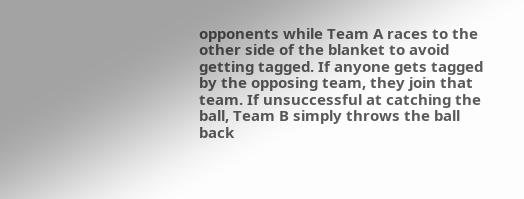opponents while Team A races to the other side of the blanket to avoid getting tagged. If anyone gets tagged by the opposing team, they join that team. If unsuccessful at catching the ball, Team B simply throws the ball back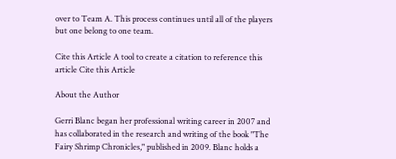over to Team A. This process continues until all of the players but one belong to one team.

Cite this Article A tool to create a citation to reference this article Cite this Article

About the Author

Gerri Blanc began her professional writing career in 2007 and has collaborated in the research and writing of the book "The Fairy Shrimp Chronicles," published in 2009. Blanc holds a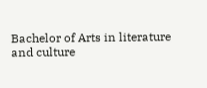Bachelor of Arts in literature and culture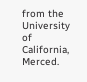from the University of California, Merced.